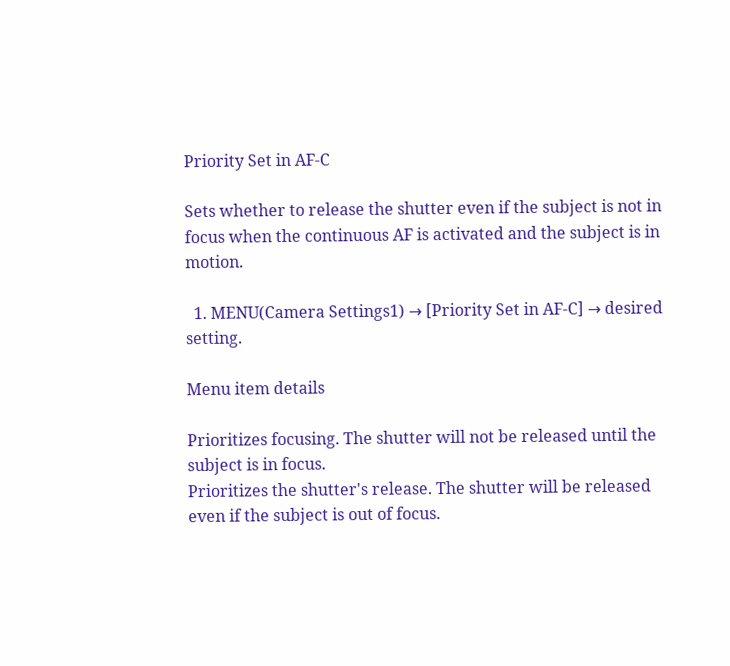Priority Set in AF-C

Sets whether to release the shutter even if the subject is not in focus when the continuous AF is activated and the subject is in motion.

  1. MENU(Camera Settings1) → [Priority Set in AF-C] → desired setting.

Menu item details

Prioritizes focusing. The shutter will not be released until the subject is in focus.
Prioritizes the shutter's release. The shutter will be released even if the subject is out of focus.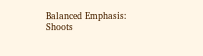Balanced Emphasis:
Shoots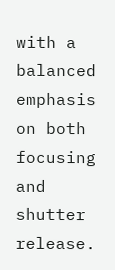with a balanced emphasis on both focusing and shutter release.